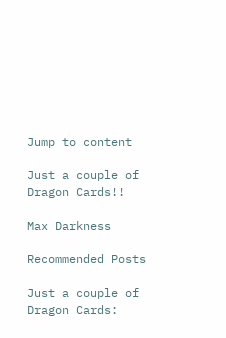Jump to content

Just a couple of Dragon Cards!!

Max Darkness

Recommended Posts

Just a couple of Dragon Cards: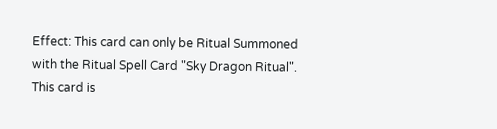Effect: This card can only be Ritual Summoned with the Ritual Spell Card "Sky Dragon Ritual". This card is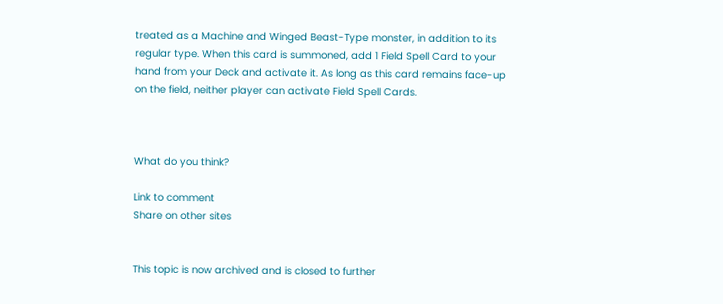treated as a Machine and Winged Beast-Type monster, in addition to its regular type. When this card is summoned, add 1 Field Spell Card to your hand from your Deck and activate it. As long as this card remains face-up on the field, neither player can activate Field Spell Cards.



What do you think?

Link to comment
Share on other sites


This topic is now archived and is closed to further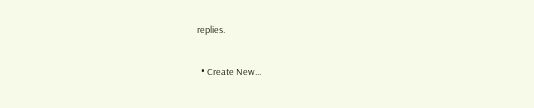replies.

  • Create New...